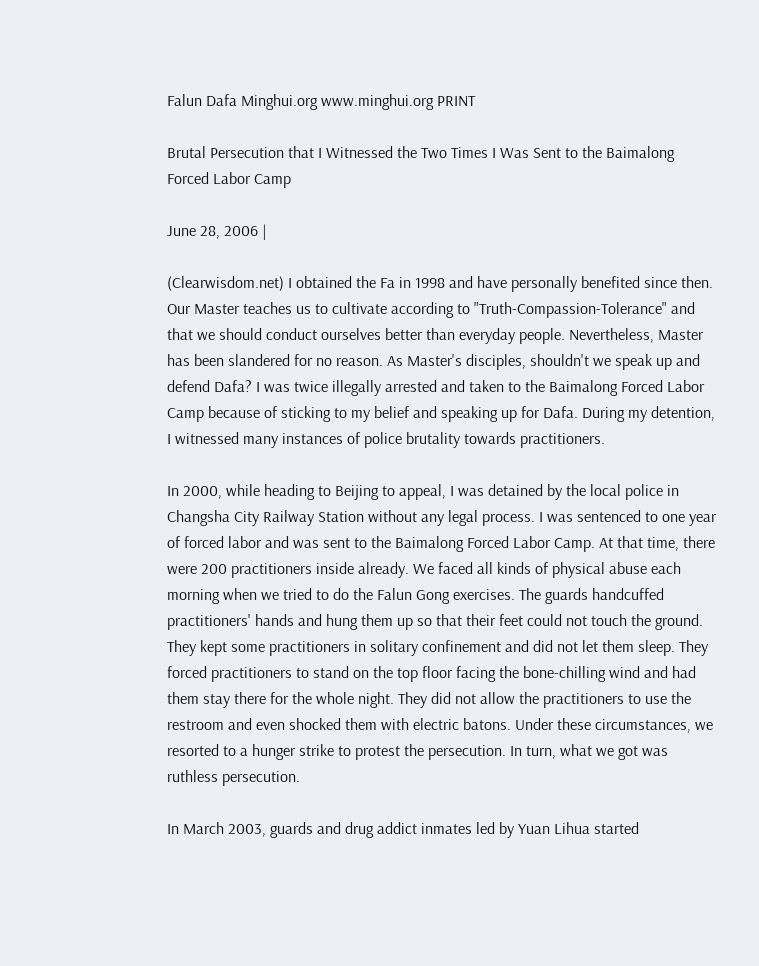Falun Dafa Minghui.org www.minghui.org PRINT

Brutal Persecution that I Witnessed the Two Times I Was Sent to the Baimalong Forced Labor Camp

June 28, 2006 |

(Clearwisdom.net) I obtained the Fa in 1998 and have personally benefited since then. Our Master teaches us to cultivate according to "Truth-Compassion-Tolerance" and that we should conduct ourselves better than everyday people. Nevertheless, Master has been slandered for no reason. As Master's disciples, shouldn't we speak up and defend Dafa? I was twice illegally arrested and taken to the Baimalong Forced Labor Camp because of sticking to my belief and speaking up for Dafa. During my detention, I witnessed many instances of police brutality towards practitioners.

In 2000, while heading to Beijing to appeal, I was detained by the local police in Changsha City Railway Station without any legal process. I was sentenced to one year of forced labor and was sent to the Baimalong Forced Labor Camp. At that time, there were 200 practitioners inside already. We faced all kinds of physical abuse each morning when we tried to do the Falun Gong exercises. The guards handcuffed practitioners' hands and hung them up so that their feet could not touch the ground. They kept some practitioners in solitary confinement and did not let them sleep. They forced practitioners to stand on the top floor facing the bone-chilling wind and had them stay there for the whole night. They did not allow the practitioners to use the restroom and even shocked them with electric batons. Under these circumstances, we resorted to a hunger strike to protest the persecution. In turn, what we got was ruthless persecution.

In March 2003, guards and drug addict inmates led by Yuan Lihua started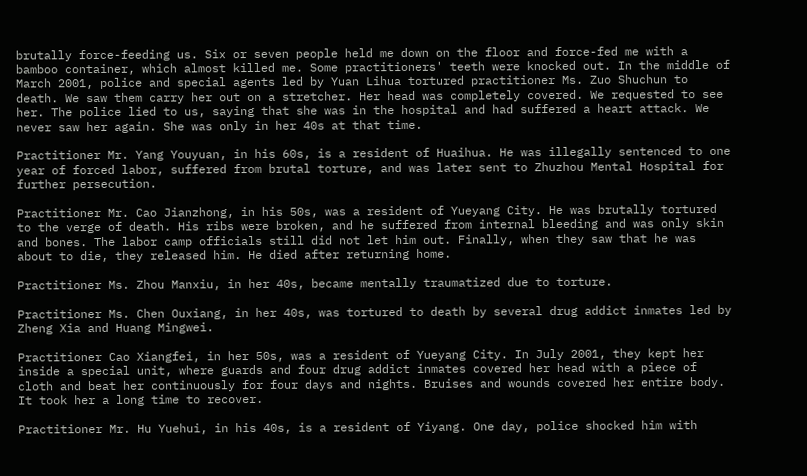brutally force-feeding us. Six or seven people held me down on the floor and force-fed me with a bamboo container, which almost killed me. Some practitioners' teeth were knocked out. In the middle of March 2001, police and special agents led by Yuan Lihua tortured practitioner Ms. Zuo Shuchun to death. We saw them carry her out on a stretcher. Her head was completely covered. We requested to see her. The police lied to us, saying that she was in the hospital and had suffered a heart attack. We never saw her again. She was only in her 40s at that time.

Practitioner Mr. Yang Youyuan, in his 60s, is a resident of Huaihua. He was illegally sentenced to one year of forced labor, suffered from brutal torture, and was later sent to Zhuzhou Mental Hospital for further persecution.

Practitioner Mr. Cao Jianzhong, in his 50s, was a resident of Yueyang City. He was brutally tortured to the verge of death. His ribs were broken, and he suffered from internal bleeding and was only skin and bones. The labor camp officials still did not let him out. Finally, when they saw that he was about to die, they released him. He died after returning home.

Practitioner Ms. Zhou Manxiu, in her 40s, became mentally traumatized due to torture.

Practitioner Ms. Chen Ouxiang, in her 40s, was tortured to death by several drug addict inmates led by Zheng Xia and Huang Mingwei.

Practitioner Cao Xiangfei, in her 50s, was a resident of Yueyang City. In July 2001, they kept her inside a special unit, where guards and four drug addict inmates covered her head with a piece of cloth and beat her continuously for four days and nights. Bruises and wounds covered her entire body. It took her a long time to recover.

Practitioner Mr. Hu Yuehui, in his 40s, is a resident of Yiyang. One day, police shocked him with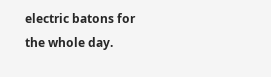electric batons for the whole day.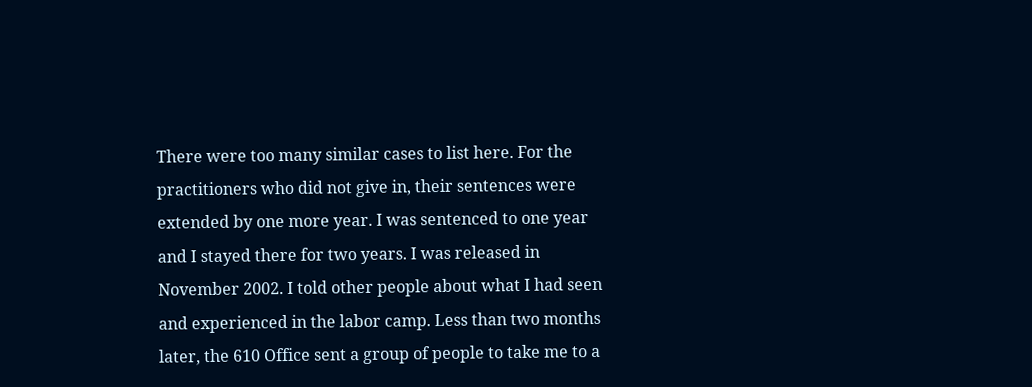There were too many similar cases to list here. For the practitioners who did not give in, their sentences were extended by one more year. I was sentenced to one year and I stayed there for two years. I was released in November 2002. I told other people about what I had seen and experienced in the labor camp. Less than two months later, the 610 Office sent a group of people to take me to a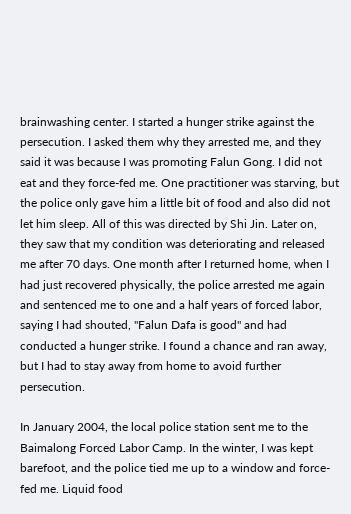brainwashing center. I started a hunger strike against the persecution. I asked them why they arrested me, and they said it was because I was promoting Falun Gong. I did not eat and they force-fed me. One practitioner was starving, but the police only gave him a little bit of food and also did not let him sleep. All of this was directed by Shi Jin. Later on, they saw that my condition was deteriorating and released me after 70 days. One month after I returned home, when I had just recovered physically, the police arrested me again and sentenced me to one and a half years of forced labor, saying I had shouted, "Falun Dafa is good" and had conducted a hunger strike. I found a chance and ran away, but I had to stay away from home to avoid further persecution.

In January 2004, the local police station sent me to the Baimalong Forced Labor Camp. In the winter, I was kept barefoot, and the police tied me up to a window and force-fed me. Liquid food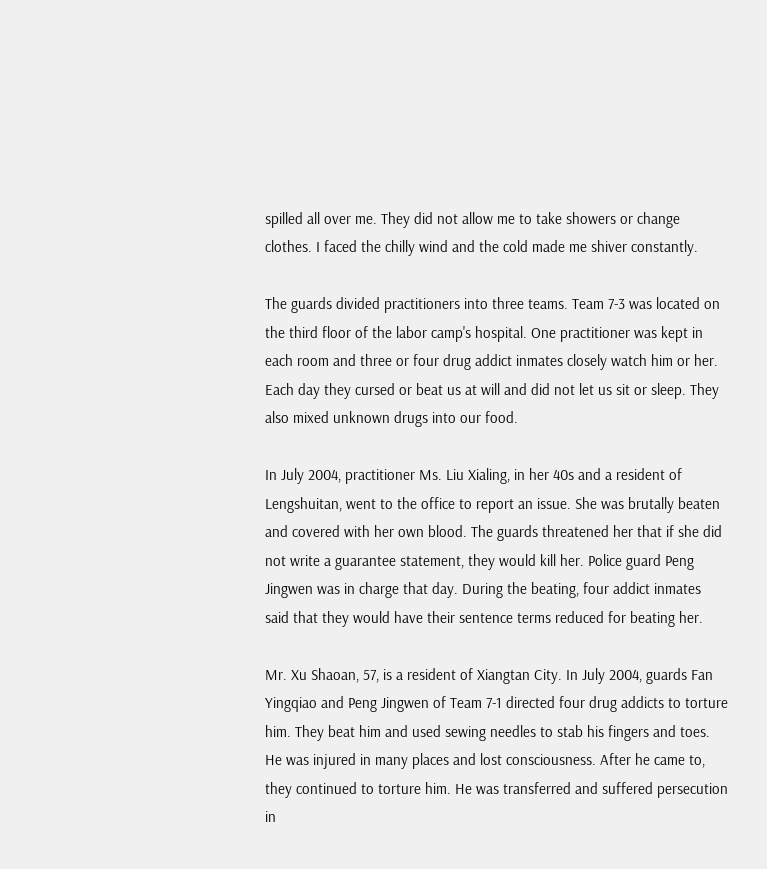spilled all over me. They did not allow me to take showers or change clothes. I faced the chilly wind and the cold made me shiver constantly.

The guards divided practitioners into three teams. Team 7-3 was located on the third floor of the labor camp's hospital. One practitioner was kept in each room and three or four drug addict inmates closely watch him or her. Each day they cursed or beat us at will and did not let us sit or sleep. They also mixed unknown drugs into our food.

In July 2004, practitioner Ms. Liu Xialing, in her 40s and a resident of Lengshuitan, went to the office to report an issue. She was brutally beaten and covered with her own blood. The guards threatened her that if she did not write a guarantee statement, they would kill her. Police guard Peng Jingwen was in charge that day. During the beating, four addict inmates said that they would have their sentence terms reduced for beating her.

Mr. Xu Shaoan, 57, is a resident of Xiangtan City. In July 2004, guards Fan Yingqiao and Peng Jingwen of Team 7-1 directed four drug addicts to torture him. They beat him and used sewing needles to stab his fingers and toes. He was injured in many places and lost consciousness. After he came to, they continued to torture him. He was transferred and suffered persecution in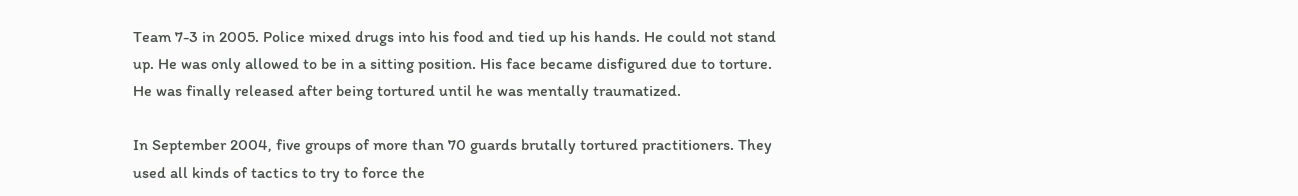Team 7-3 in 2005. Police mixed drugs into his food and tied up his hands. He could not stand up. He was only allowed to be in a sitting position. His face became disfigured due to torture. He was finally released after being tortured until he was mentally traumatized.

In September 2004, five groups of more than 70 guards brutally tortured practitioners. They used all kinds of tactics to try to force the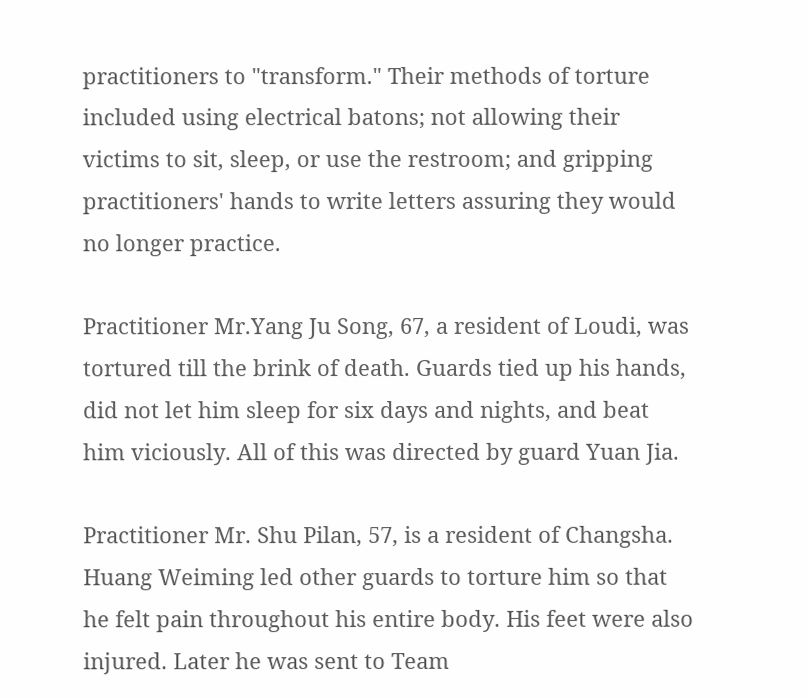practitioners to "transform." Their methods of torture included using electrical batons; not allowing their victims to sit, sleep, or use the restroom; and gripping practitioners' hands to write letters assuring they would no longer practice.

Practitioner Mr.Yang Ju Song, 67, a resident of Loudi, was tortured till the brink of death. Guards tied up his hands, did not let him sleep for six days and nights, and beat him viciously. All of this was directed by guard Yuan Jia.

Practitioner Mr. Shu Pilan, 57, is a resident of Changsha. Huang Weiming led other guards to torture him so that he felt pain throughout his entire body. His feet were also injured. Later he was sent to Team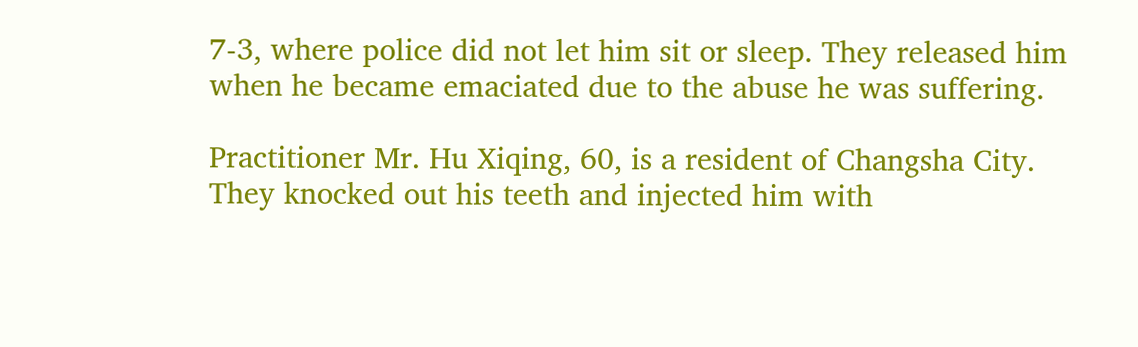7-3, where police did not let him sit or sleep. They released him when he became emaciated due to the abuse he was suffering.

Practitioner Mr. Hu Xiqing, 60, is a resident of Changsha City. They knocked out his teeth and injected him with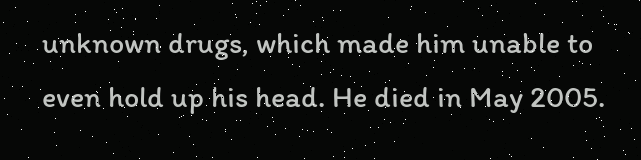unknown drugs, which made him unable to even hold up his head. He died in May 2005.